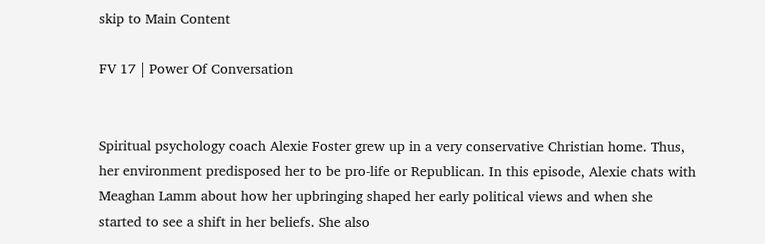skip to Main Content

FV 17 | Power Of Conversation


Spiritual psychology coach Alexie Foster grew up in a very conservative Christian home. Thus, her environment predisposed her to be pro-life or Republican. In this episode, Alexie chats with Meaghan Lamm about how her upbringing shaped her early political views and when she started to see a shift in her beliefs. She also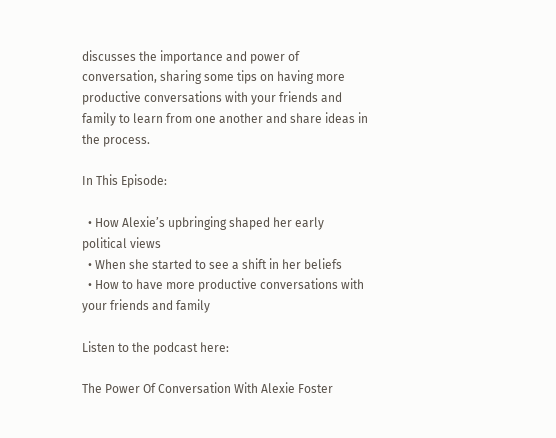discusses the importance and power of conversation, sharing some tips on having more productive conversations with your friends and family to learn from one another and share ideas in the process.

In This Episode:

  • How Alexie’s upbringing shaped her early political views
  • When she started to see a shift in her beliefs
  • How to have more productive conversations with your friends and family

Listen to the podcast here:

The Power Of Conversation With Alexie Foster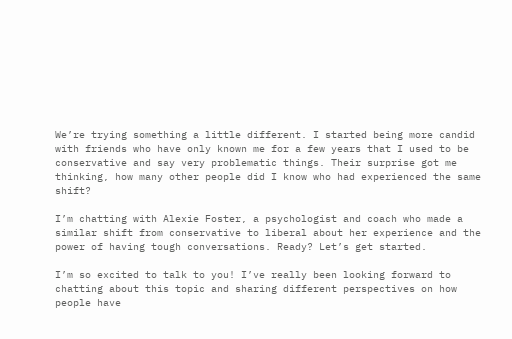We’re trying something a little different. I started being more candid with friends who have only known me for a few years that I used to be conservative and say very problematic things. Their surprise got me thinking, how many other people did I know who had experienced the same shift?

I’m chatting with Alexie Foster, a psychologist and coach who made a similar shift from conservative to liberal about her experience and the power of having tough conversations. Ready? Let’s get started.

I’m so excited to talk to you! I’ve really been looking forward to chatting about this topic and sharing different perspectives on how people have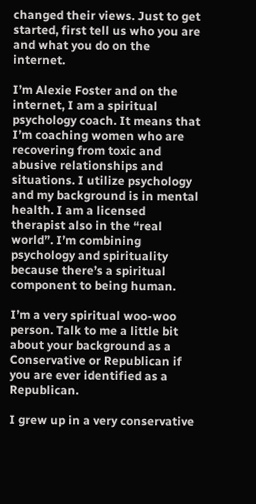changed their views. Just to get started, first tell us who you are and what you do on the internet.

I’m Alexie Foster and on the internet, I am a spiritual psychology coach. It means that I’m coaching women who are recovering from toxic and abusive relationships and situations. I utilize psychology and my background is in mental health. I am a licensed therapist also in the “real world”. I’m combining psychology and spirituality because there’s a spiritual component to being human.

I’m a very spiritual woo-woo person. Talk to me a little bit about your background as a Conservative or Republican if you are ever identified as a Republican.

I grew up in a very conservative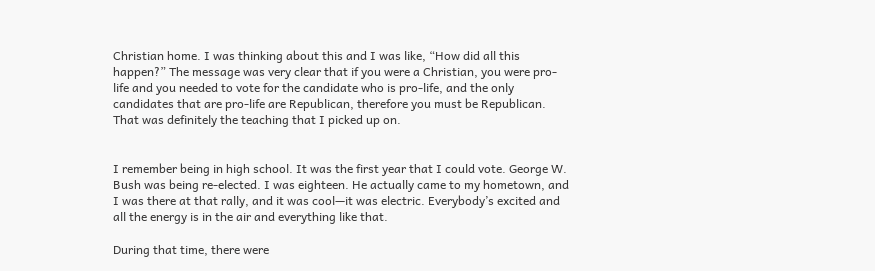Christian home. I was thinking about this and I was like, “How did all this happen?” The message was very clear that if you were a Christian, you were pro-life and you needed to vote for the candidate who is pro-life, and the only candidates that are pro-life are Republican, therefore you must be Republican. That was definitely the teaching that I picked up on.


I remember being in high school. It was the first year that I could vote. George W. Bush was being re-elected. I was eighteen. He actually came to my hometown, and I was there at that rally, and it was cool—it was electric. Everybody’s excited and all the energy is in the air and everything like that.

During that time, there were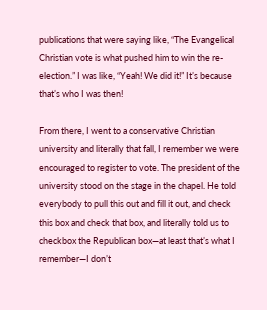publications that were saying like, “The Evangelical Christian vote is what pushed him to win the re-election.” I was like, “Yeah! We did it!” It’s because that’s who I was then!

From there, I went to a conservative Christian university and literally that fall, I remember we were encouraged to register to vote. The president of the university stood on the stage in the chapel. He told everybody to pull this out and fill it out, and check this box and check that box, and literally told us to checkbox the Republican box—at least that’s what I remember—I don’t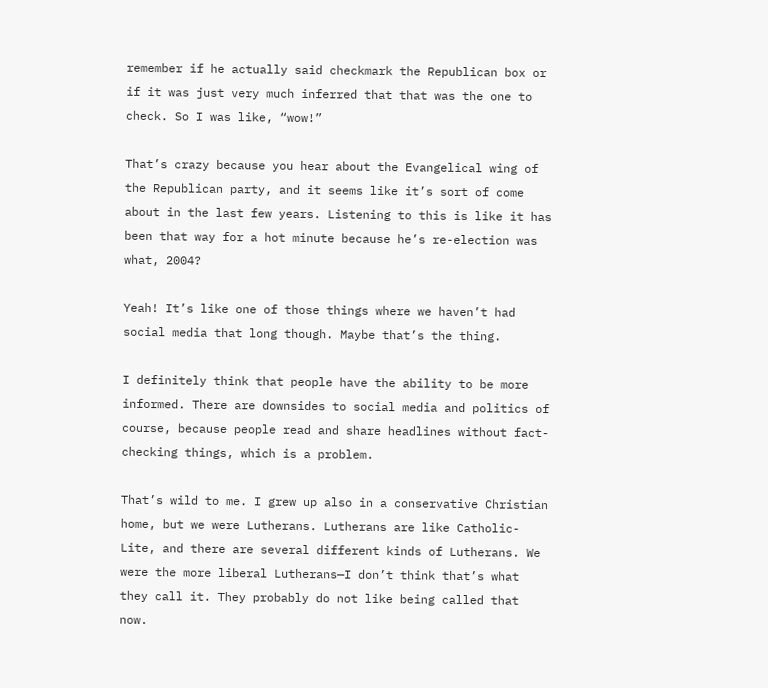remember if he actually said checkmark the Republican box or if it was just very much inferred that that was the one to check. So I was like, “wow!”

That’s crazy because you hear about the Evangelical wing of the Republican party, and it seems like it’s sort of come about in the last few years. Listening to this is like it has been that way for a hot minute because he’s re-election was what, 2004?

Yeah! It’s like one of those things where we haven’t had social media that long though. Maybe that’s the thing.

I definitely think that people have the ability to be more informed. There are downsides to social media and politics of course, because people read and share headlines without fact-checking things, which is a problem.

That’s wild to me. I grew up also in a conservative Christian home, but we were Lutherans. Lutherans are like Catholic-Lite, and there are several different kinds of Lutherans. We were the more liberal Lutherans—I don’t think that’s what they call it. They probably do not like being called that now.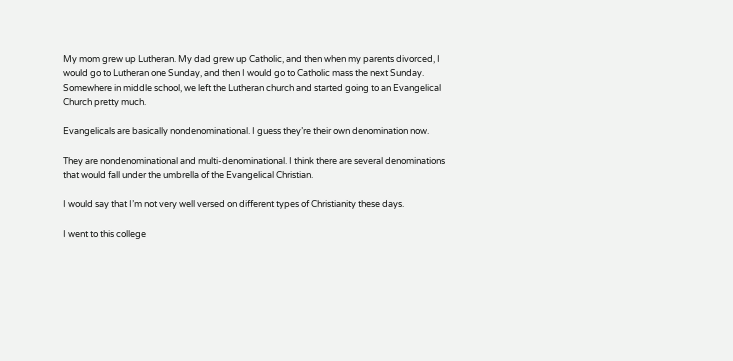My mom grew up Lutheran. My dad grew up Catholic, and then when my parents divorced, I would go to Lutheran one Sunday, and then I would go to Catholic mass the next Sunday. Somewhere in middle school, we left the Lutheran church and started going to an Evangelical Church pretty much.

Evangelicals are basically nondenominational. I guess they’re their own denomination now.

They are nondenominational and multi-denominational. I think there are several denominations that would fall under the umbrella of the Evangelical Christian.

I would say that I’m not very well versed on different types of Christianity these days.

I went to this college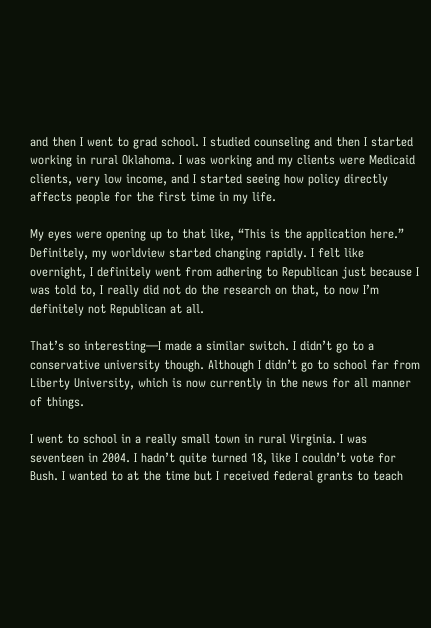and then I went to grad school. I studied counseling and then I started working in rural Oklahoma. I was working and my clients were Medicaid clients, very low income, and I started seeing how policy directly affects people for the first time in my life.

My eyes were opening up to that like, “This is the application here.” Definitely, my worldview started changing rapidly. I felt like overnight, I definitely went from adhering to Republican just because I was told to, I really did not do the research on that, to now I’m definitely not Republican at all.

That’s so interesting—I made a similar switch. I didn’t go to a conservative university though. Although I didn’t go to school far from Liberty University, which is now currently in the news for all manner of things.

I went to school in a really small town in rural Virginia. I was seventeen in 2004. I hadn’t quite turned 18, like I couldn’t vote for Bush. I wanted to at the time but I received federal grants to teach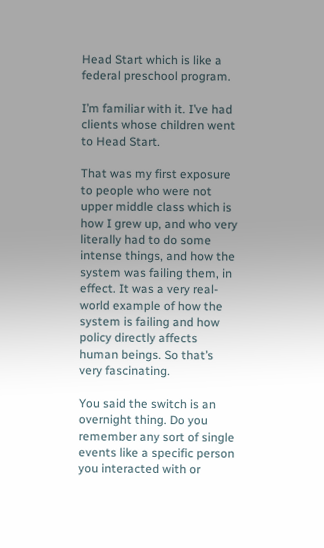Head Start which is like a federal preschool program.

I’m familiar with it. I’ve had clients whose children went to Head Start.

That was my first exposure to people who were not upper middle class which is how I grew up, and who very literally had to do some intense things, and how the system was failing them, in effect. It was a very real-world example of how the system is failing and how policy directly affects human beings. So that’s very fascinating.

You said the switch is an overnight thing. Do you remember any sort of single events like a specific person you interacted with or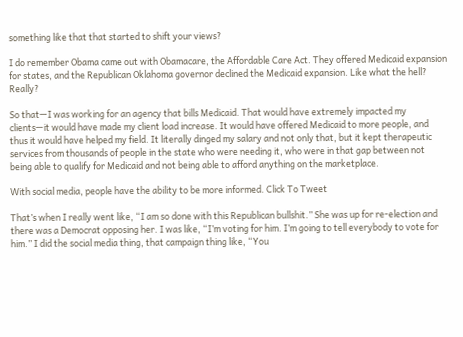something like that that started to shift your views?

I do remember Obama came out with Obamacare, the Affordable Care Act. They offered Medicaid expansion for states, and the Republican Oklahoma governor declined the Medicaid expansion. Like what the hell? Really?

So that—I was working for an agency that bills Medicaid. That would have extremely impacted my clients—it would have made my client load increase. It would have offered Medicaid to more people, and thus it would have helped my field. It literally dinged my salary and not only that, but it kept therapeutic services from thousands of people in the state who were needing it, who were in that gap between not being able to qualify for Medicaid and not being able to afford anything on the marketplace.

With social media, people have the ability to be more informed. Click To Tweet

That’s when I really went like, “I am so done with this Republican bullshit.” She was up for re-election and there was a Democrat opposing her. I was like, “I’m voting for him. I’m going to tell everybody to vote for him.” I did the social media thing, that campaign thing like, “You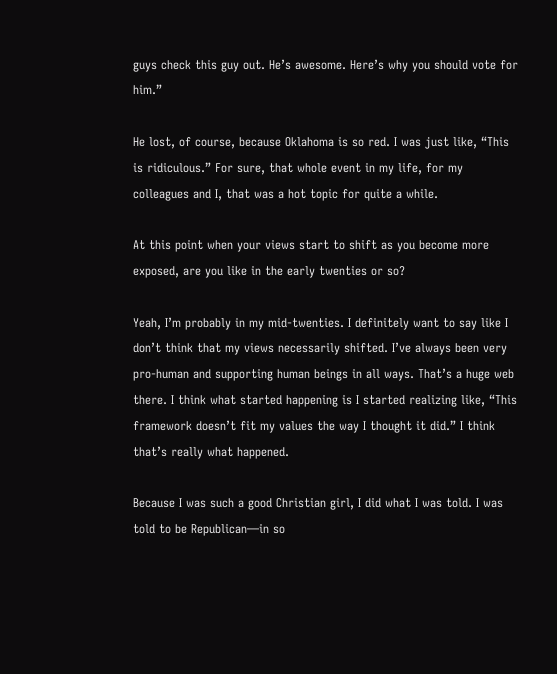guys check this guy out. He’s awesome. Here’s why you should vote for him.”

He lost, of course, because Oklahoma is so red. I was just like, “This is ridiculous.” For sure, that whole event in my life, for my colleagues and I, that was a hot topic for quite a while.

At this point when your views start to shift as you become more exposed, are you like in the early twenties or so?

Yeah, I’m probably in my mid-twenties. I definitely want to say like I don’t think that my views necessarily shifted. I’ve always been very pro-human and supporting human beings in all ways. That’s a huge web there. I think what started happening is I started realizing like, “This framework doesn’t fit my values the way I thought it did.” I think that’s really what happened.

Because I was such a good Christian girl, I did what I was told. I was told to be Republican—in so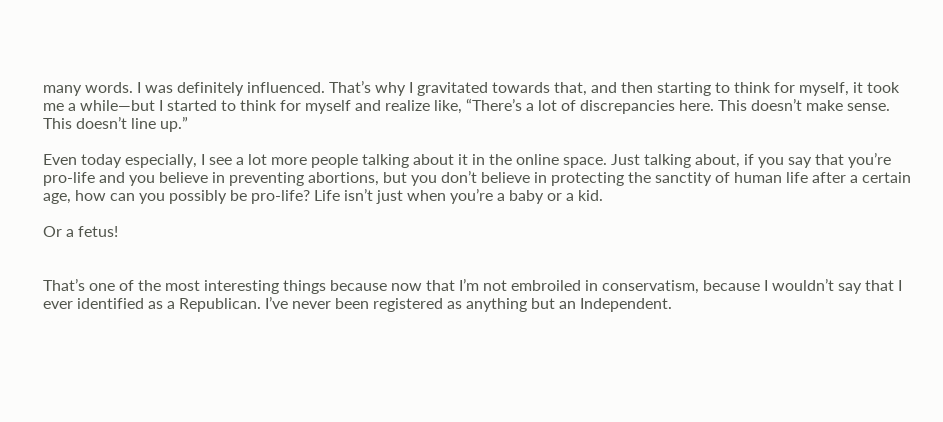many words. I was definitely influenced. That’s why I gravitated towards that, and then starting to think for myself, it took me a while—but I started to think for myself and realize like, “There’s a lot of discrepancies here. This doesn’t make sense. This doesn’t line up.”

Even today especially, I see a lot more people talking about it in the online space. Just talking about, if you say that you’re pro-life and you believe in preventing abortions, but you don’t believe in protecting the sanctity of human life after a certain age, how can you possibly be pro-life? Life isn’t just when you’re a baby or a kid.

Or a fetus!


That’s one of the most interesting things because now that I’m not embroiled in conservatism, because I wouldn’t say that I ever identified as a Republican. I’ve never been registered as anything but an Independent.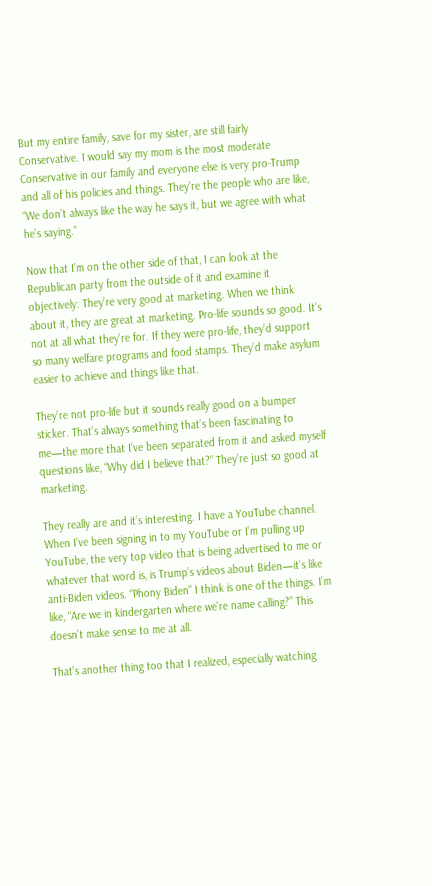But my entire family, save for my sister, are still fairly Conservative. I would say my mom is the most moderate Conservative in our family and everyone else is very pro-Trump and all of his policies and things. They’re the people who are like, “We don’t always like the way he says it, but we agree with what he’s saying.”

Now that I’m on the other side of that, I can look at the Republican party from the outside of it and examine it objectively: They’re very good at marketing. When we think about it, they are great at marketing. Pro-life sounds so good. It’s not at all what they’re for. If they were pro-life, they’d support so many welfare programs and food stamps. They’d make asylum easier to achieve and things like that.

They’re not pro-life but it sounds really good on a bumper sticker. That’s always something that’s been fascinating to me—the more that I’ve been separated from it and asked myself questions like, “Why did I believe that?” They’re just so good at marketing.

They really are and it’s interesting. I have a YouTube channel. When I’ve been signing in to my YouTube or I’m pulling up YouTube, the very top video that is being advertised to me or whatever that word is, is Trump’s videos about Biden—it’s like anti-Biden videos. “Phony Biden” I think is one of the things. I’m like, “Are we in kindergarten where we’re name calling?” This doesn’t make sense to me at all.

That’s another thing too that I realized, especially watching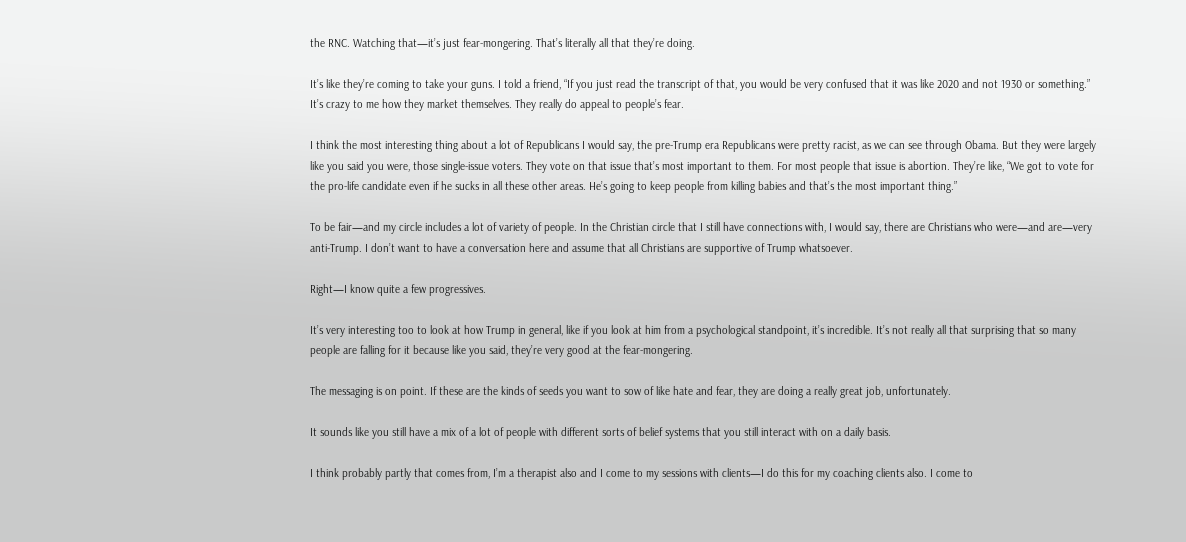the RNC. Watching that—it’s just fear-mongering. That’s literally all that they’re doing.

It’s like they’re coming to take your guns. I told a friend, “If you just read the transcript of that, you would be very confused that it was like 2020 and not 1930 or something.” It’s crazy to me how they market themselves. They really do appeal to people’s fear.

I think the most interesting thing about a lot of Republicans I would say, the pre-Trump era Republicans were pretty racist, as we can see through Obama. But they were largely like you said you were, those single-issue voters. They vote on that issue that’s most important to them. For most people that issue is abortion. They’re like, “We got to vote for the pro-life candidate even if he sucks in all these other areas. He’s going to keep people from killing babies and that’s the most important thing.”

To be fair—and my circle includes a lot of variety of people. In the Christian circle that I still have connections with, I would say, there are Christians who were—and are—very anti-Trump. I don’t want to have a conversation here and assume that all Christians are supportive of Trump whatsoever.

Right—I know quite a few progressives.

It’s very interesting too to look at how Trump in general, like if you look at him from a psychological standpoint, it’s incredible. It’s not really all that surprising that so many people are falling for it because like you said, they’re very good at the fear-mongering.

The messaging is on point. If these are the kinds of seeds you want to sow of like hate and fear, they are doing a really great job, unfortunately.

It sounds like you still have a mix of a lot of people with different sorts of belief systems that you still interact with on a daily basis.

I think probably partly that comes from, I’m a therapist also and I come to my sessions with clients—I do this for my coaching clients also. I come to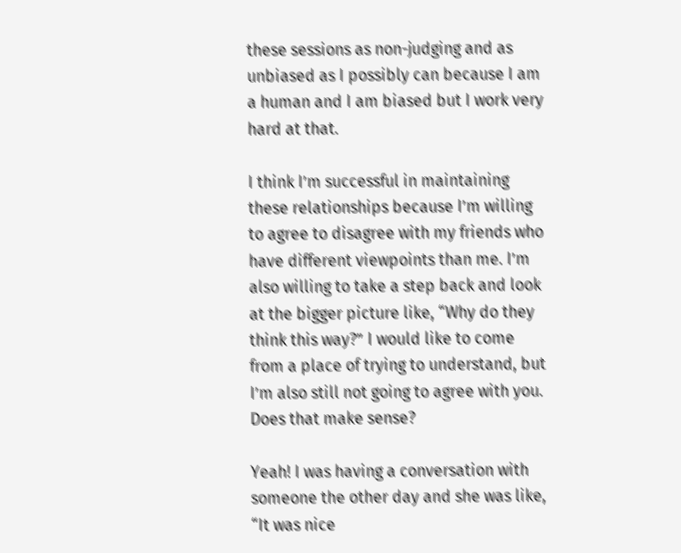these sessions as non-judging and as unbiased as I possibly can because I am a human and I am biased but I work very hard at that.

I think I’m successful in maintaining these relationships because I’m willing to agree to disagree with my friends who have different viewpoints than me. I’m also willing to take a step back and look at the bigger picture like, “Why do they think this way?” I would like to come from a place of trying to understand, but I’m also still not going to agree with you. Does that make sense?

Yeah! I was having a conversation with someone the other day and she was like, “It was nice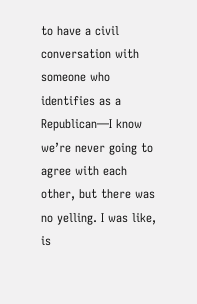to have a civil conversation with someone who identifies as a Republican—I know we’re never going to agree with each other, but there was no yelling. I was like, is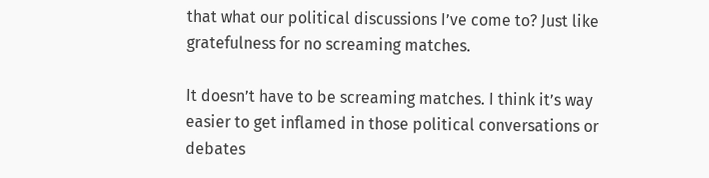that what our political discussions I’ve come to? Just like gratefulness for no screaming matches.

It doesn’t have to be screaming matches. I think it’s way easier to get inflamed in those political conversations or debates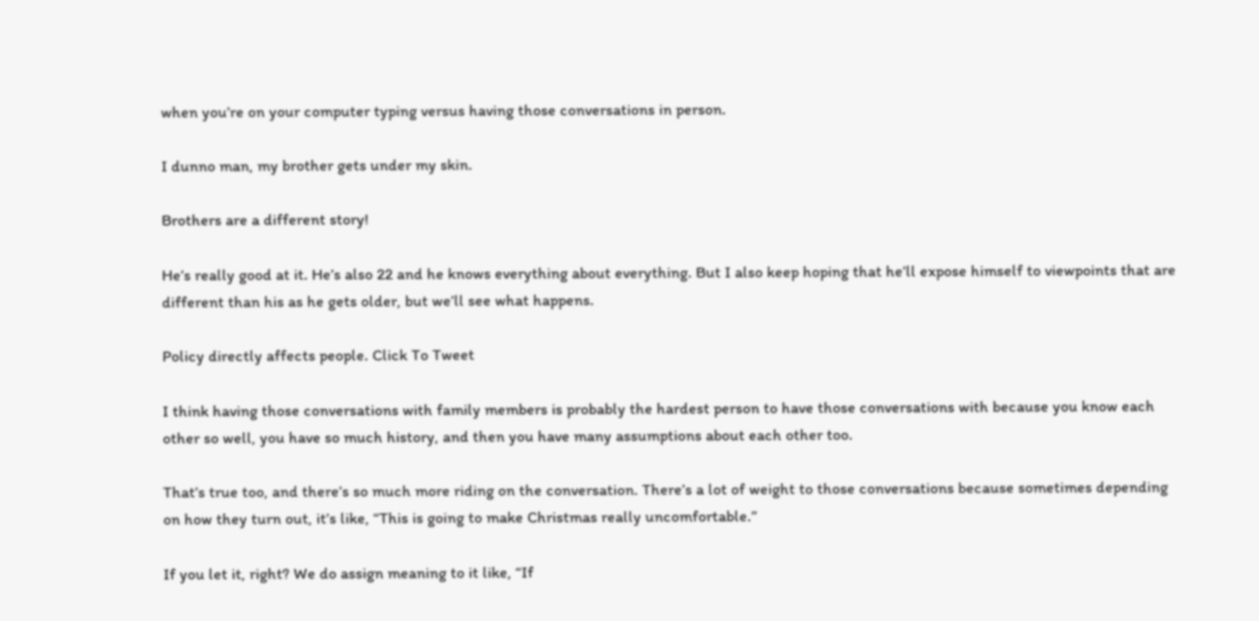when you’re on your computer typing versus having those conversations in person.

I dunno man, my brother gets under my skin.

Brothers are a different story!

He’s really good at it. He’s also 22 and he knows everything about everything. But I also keep hoping that he’ll expose himself to viewpoints that are different than his as he gets older, but we’ll see what happens.

Policy directly affects people. Click To Tweet

I think having those conversations with family members is probably the hardest person to have those conversations with because you know each other so well, you have so much history, and then you have many assumptions about each other too.

That’s true too, and there’s so much more riding on the conversation. There’s a lot of weight to those conversations because sometimes depending on how they turn out, it’s like, “This is going to make Christmas really uncomfortable.”

If you let it, right? We do assign meaning to it like, “If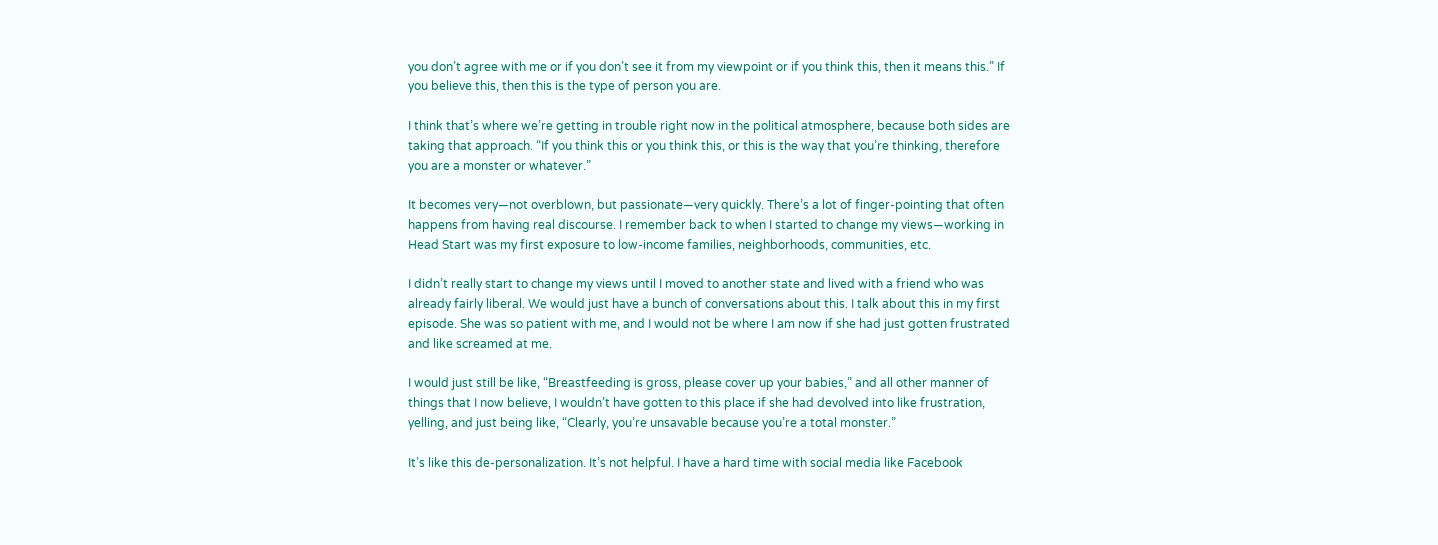you don’t agree with me or if you don’t see it from my viewpoint or if you think this, then it means this.” If you believe this, then this is the type of person you are.

I think that’s where we’re getting in trouble right now in the political atmosphere, because both sides are taking that approach. “If you think this or you think this, or this is the way that you’re thinking, therefore you are a monster or whatever.”

It becomes very—not overblown, but passionate—very quickly. There’s a lot of finger-pointing that often happens from having real discourse. I remember back to when I started to change my views—working in Head Start was my first exposure to low-income families, neighborhoods, communities, etc.

I didn’t really start to change my views until I moved to another state and lived with a friend who was already fairly liberal. We would just have a bunch of conversations about this. I talk about this in my first episode. She was so patient with me, and I would not be where I am now if she had just gotten frustrated and like screamed at me.

I would just still be like, “Breastfeeding is gross, please cover up your babies,” and all other manner of things that I now believe, I wouldn’t have gotten to this place if she had devolved into like frustration, yelling, and just being like, “Clearly, you’re unsavable because you’re a total monster.”

It’s like this de-personalization. It’s not helpful. I have a hard time with social media like Facebook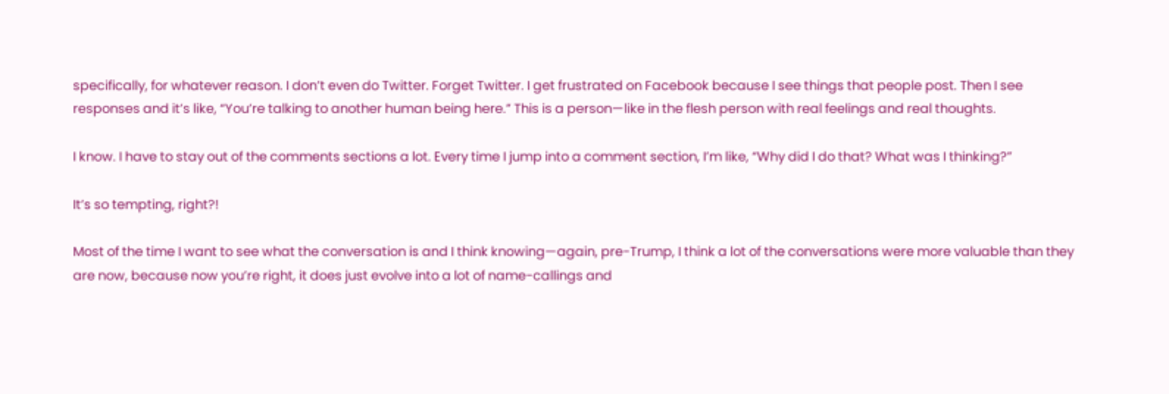specifically, for whatever reason. I don’t even do Twitter. Forget Twitter. I get frustrated on Facebook because I see things that people post. Then I see responses and it’s like, “You’re talking to another human being here.” This is a person—like in the flesh person with real feelings and real thoughts.

I know. I have to stay out of the comments sections a lot. Every time I jump into a comment section, I’m like, “Why did I do that? What was I thinking?”

It’s so tempting, right?!

Most of the time I want to see what the conversation is and I think knowing—again, pre-Trump, I think a lot of the conversations were more valuable than they are now, because now you’re right, it does just evolve into a lot of name-callings and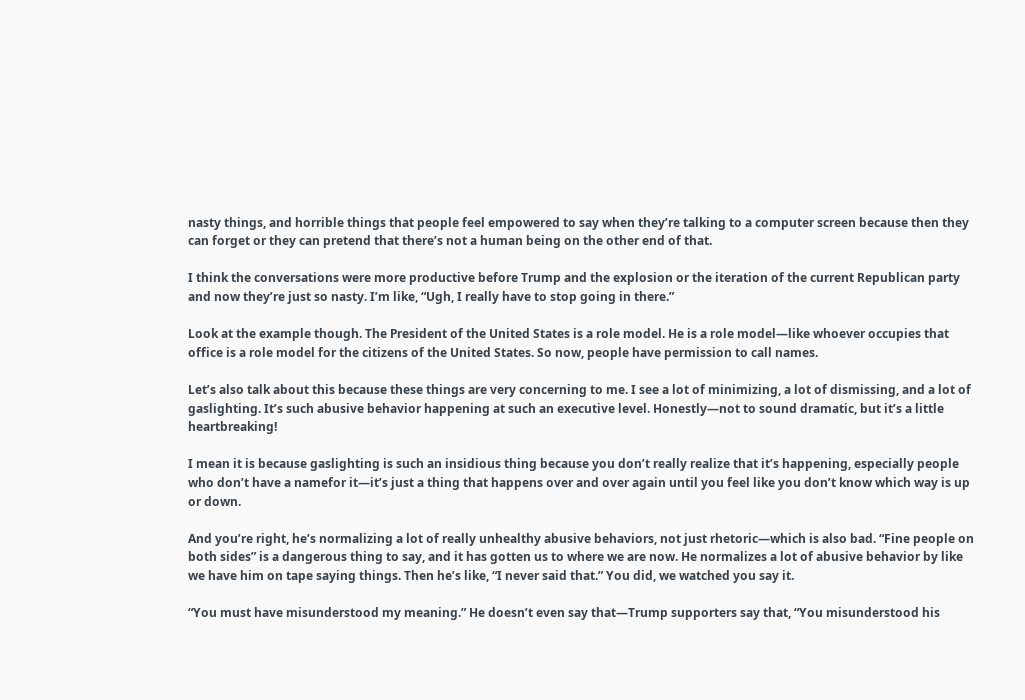nasty things, and horrible things that people feel empowered to say when they’re talking to a computer screen because then they can forget or they can pretend that there’s not a human being on the other end of that.

I think the conversations were more productive before Trump and the explosion or the iteration of the current Republican party and now they’re just so nasty. I’m like, “Ugh, I really have to stop going in there.”

Look at the example though. The President of the United States is a role model. He is a role model—like whoever occupies that office is a role model for the citizens of the United States. So now, people have permission to call names.

Let’s also talk about this because these things are very concerning to me. I see a lot of minimizing, a lot of dismissing, and a lot of gaslighting. It’s such abusive behavior happening at such an executive level. Honestly—not to sound dramatic, but it’s a little heartbreaking!

I mean it is because gaslighting is such an insidious thing because you don’t really realize that it’s happening, especially people who don’t have a namefor it—it’s just a thing that happens over and over again until you feel like you don’t know which way is up or down.

And you’re right, he’s normalizing a lot of really unhealthy abusive behaviors, not just rhetoric—which is also bad. “Fine people on both sides” is a dangerous thing to say, and it has gotten us to where we are now. He normalizes a lot of abusive behavior by like we have him on tape saying things. Then he’s like, “I never said that.” You did, we watched you say it.

“You must have misunderstood my meaning.” He doesn’t even say that—Trump supporters say that, “You misunderstood his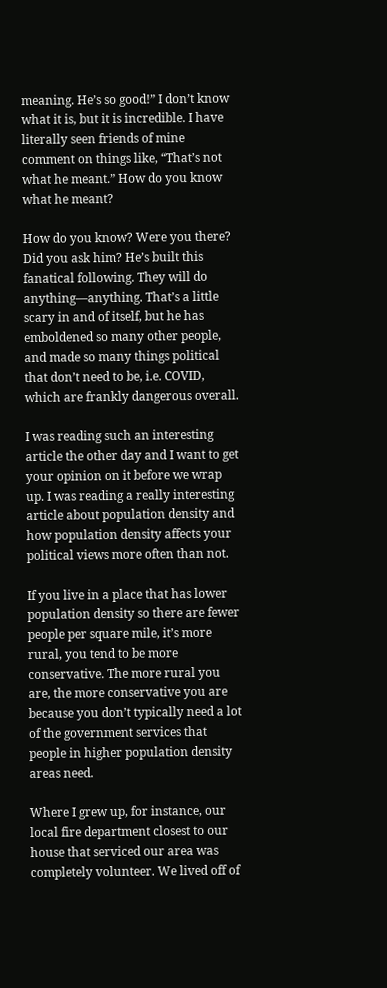meaning. He’s so good!” I don’t know what it is, but it is incredible. I have literally seen friends of mine comment on things like, “That’s not what he meant.” How do you know what he meant?

How do you know? Were you there? Did you ask him? He’s built this fanatical following. They will do anything—anything. That’s a little scary in and of itself, but he has emboldened so many other people, and made so many things political that don’t need to be, i.e. COVID, which are frankly dangerous overall.

I was reading such an interesting article the other day and I want to get your opinion on it before we wrap up. I was reading a really interesting article about population density and how population density affects your political views more often than not.

If you live in a place that has lower population density so there are fewer people per square mile, it’s more rural, you tend to be more conservative. The more rural you are, the more conservative you are because you don’t typically need a lot of the government services that people in higher population density areas need.

Where I grew up, for instance, our local fire department closest to our house that serviced our area was completely volunteer. We lived off of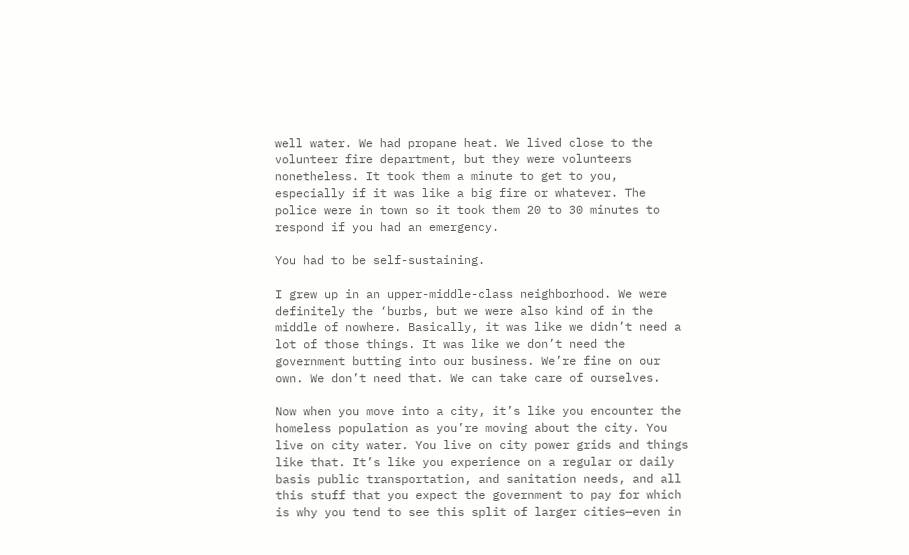well water. We had propane heat. We lived close to the volunteer fire department, but they were volunteers nonetheless. It took them a minute to get to you, especially if it was like a big fire or whatever. The police were in town so it took them 20 to 30 minutes to respond if you had an emergency.

You had to be self-sustaining.

I grew up in an upper-middle-class neighborhood. We were definitely the ‘burbs, but we were also kind of in the middle of nowhere. Basically, it was like we didn’t need a lot of those things. It was like we don’t need the government butting into our business. We’re fine on our own. We don’t need that. We can take care of ourselves.

Now when you move into a city, it’s like you encounter the homeless population as you’re moving about the city. You live on city water. You live on city power grids and things like that. It’s like you experience on a regular or daily basis public transportation, and sanitation needs, and all this stuff that you expect the government to pay for which is why you tend to see this split of larger cities—even in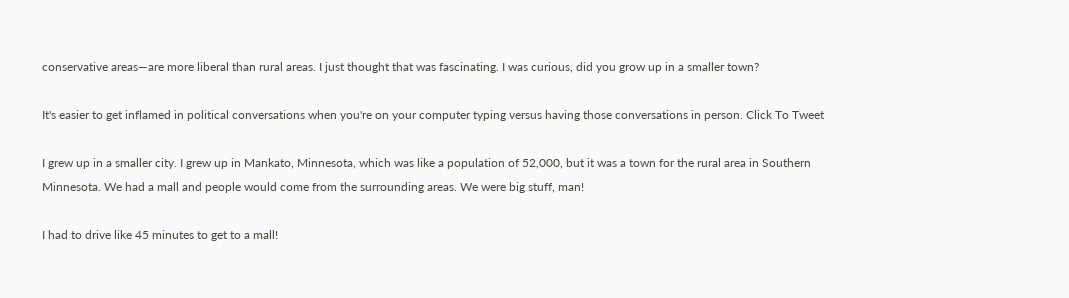conservative areas—are more liberal than rural areas. I just thought that was fascinating. I was curious, did you grow up in a smaller town?

It's easier to get inflamed in political conversations when you're on your computer typing versus having those conversations in person. Click To Tweet

I grew up in a smaller city. I grew up in Mankato, Minnesota, which was like a population of 52,000, but it was a town for the rural area in Southern Minnesota. We had a mall and people would come from the surrounding areas. We were big stuff, man!

I had to drive like 45 minutes to get to a mall!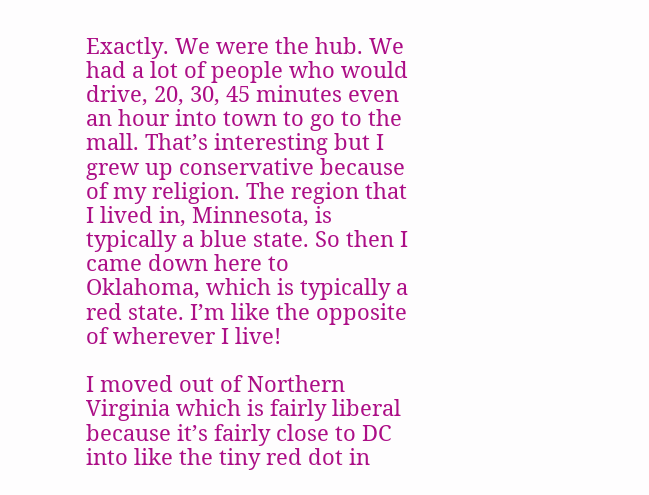Exactly. We were the hub. We had a lot of people who would drive, 20, 30, 45 minutes even an hour into town to go to the mall. That’s interesting but I grew up conservative because of my religion. The region that I lived in, Minnesota, is typically a blue state. So then I came down here to Oklahoma, which is typically a red state. I’m like the opposite of wherever I live!

I moved out of Northern Virginia which is fairly liberal because it’s fairly close to DC into like the tiny red dot in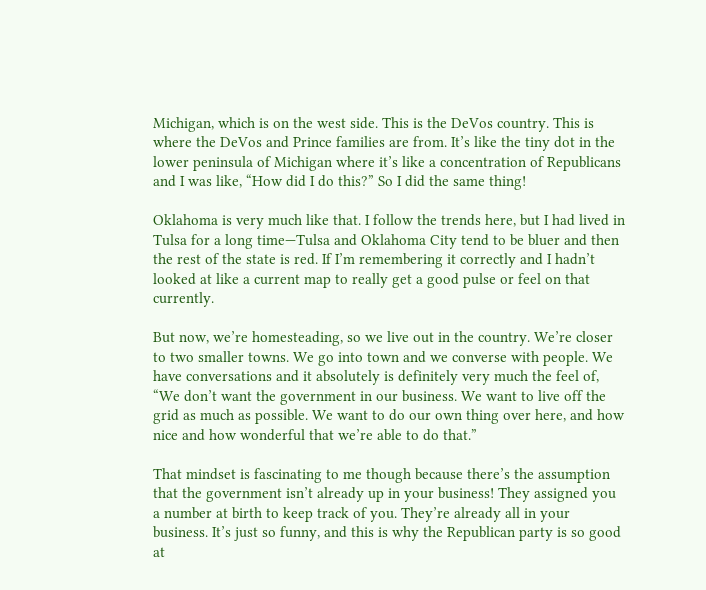Michigan, which is on the west side. This is the DeVos country. This is where the DeVos and Prince families are from. It’s like the tiny dot in the lower peninsula of Michigan where it’s like a concentration of Republicans and I was like, “How did I do this?” So I did the same thing!

Oklahoma is very much like that. I follow the trends here, but I had lived in Tulsa for a long time—Tulsa and Oklahoma City tend to be bluer and then the rest of the state is red. If I’m remembering it correctly and I hadn’t looked at like a current map to really get a good pulse or feel on that currently.

But now, we’re homesteading, so we live out in the country. We’re closer to two smaller towns. We go into town and we converse with people. We have conversations and it absolutely is definitely very much the feel of, “We don’t want the government in our business. We want to live off the grid as much as possible. We want to do our own thing over here, and how nice and how wonderful that we’re able to do that.”

That mindset is fascinating to me though because there’s the assumption that the government isn’t already up in your business! They assigned you a number at birth to keep track of you. They’re already all in your business. It’s just so funny, and this is why the Republican party is so good at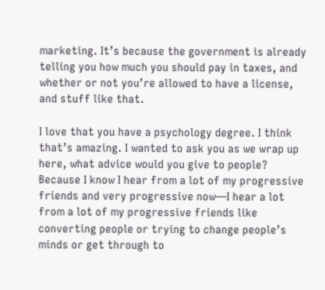marketing. It’s because the government is already telling you how much you should pay in taxes, and whether or not you’re allowed to have a license, and stuff like that.

I love that you have a psychology degree. I think that’s amazing. I wanted to ask you as we wrap up here, what advice would you give to people? Because I know I hear from a lot of my progressive friends and very progressive now—I hear a lot from a lot of my progressive friends like converting people or trying to change people’s minds or get through to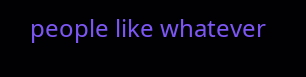people like whatever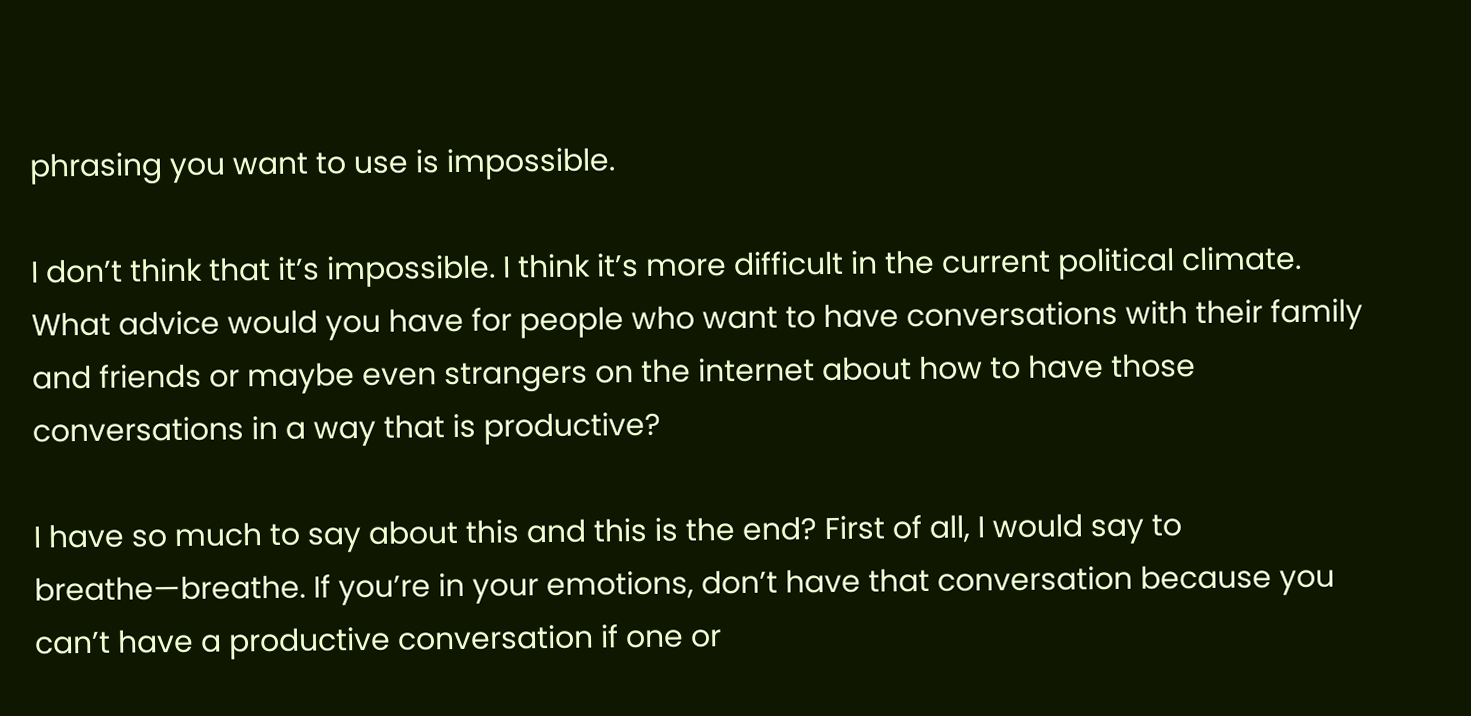phrasing you want to use is impossible.

I don’t think that it’s impossible. I think it’s more difficult in the current political climate. What advice would you have for people who want to have conversations with their family and friends or maybe even strangers on the internet about how to have those conversations in a way that is productive?

I have so much to say about this and this is the end? First of all, I would say to breathe—breathe. If you’re in your emotions, don’t have that conversation because you can’t have a productive conversation if one or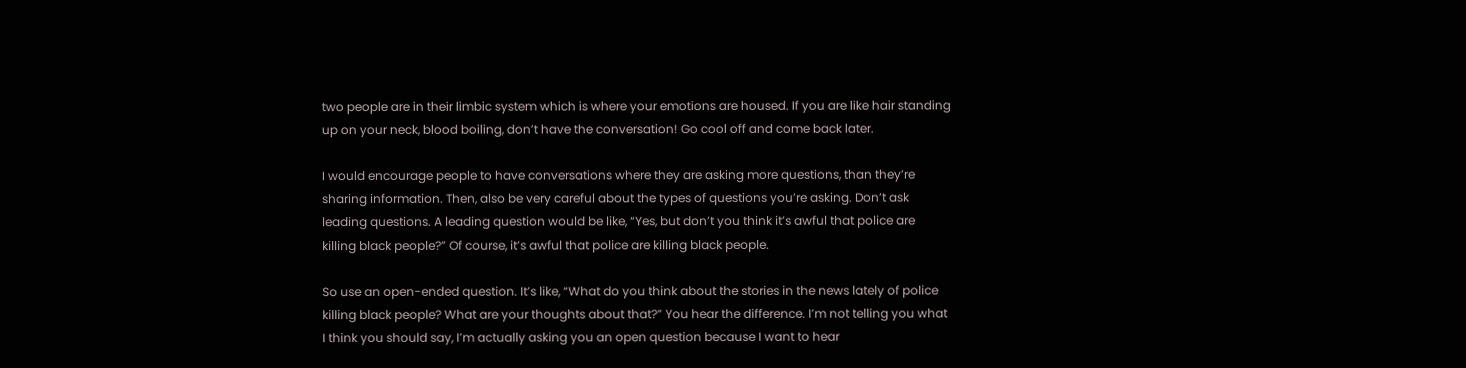two people are in their limbic system which is where your emotions are housed. If you are like hair standing up on your neck, blood boiling, don’t have the conversation! Go cool off and come back later.

I would encourage people to have conversations where they are asking more questions, than they’re sharing information. Then, also be very careful about the types of questions you’re asking. Don’t ask leading questions. A leading question would be like, “Yes, but don’t you think it’s awful that police are killing black people?” Of course, it’s awful that police are killing black people.

So use an open-ended question. It’s like, “What do you think about the stories in the news lately of police killing black people? What are your thoughts about that?” You hear the difference. I’m not telling you what I think you should say, I’m actually asking you an open question because I want to hear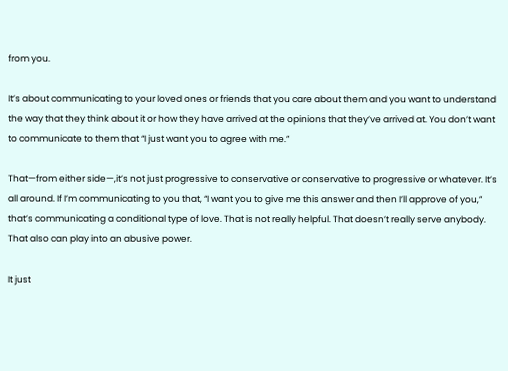from you.

It’s about communicating to your loved ones or friends that you care about them and you want to understand the way that they think about it or how they have arrived at the opinions that they’ve arrived at. You don’t want to communicate to them that “I just want you to agree with me.”

That—from either side—,it’s not just progressive to conservative or conservative to progressive or whatever. It’s all around. If I’m communicating to you that, “I want you to give me this answer and then I’ll approve of you,” that’s communicating a conditional type of love. That is not really helpful. That doesn’t really serve anybody. That also can play into an abusive power.

It just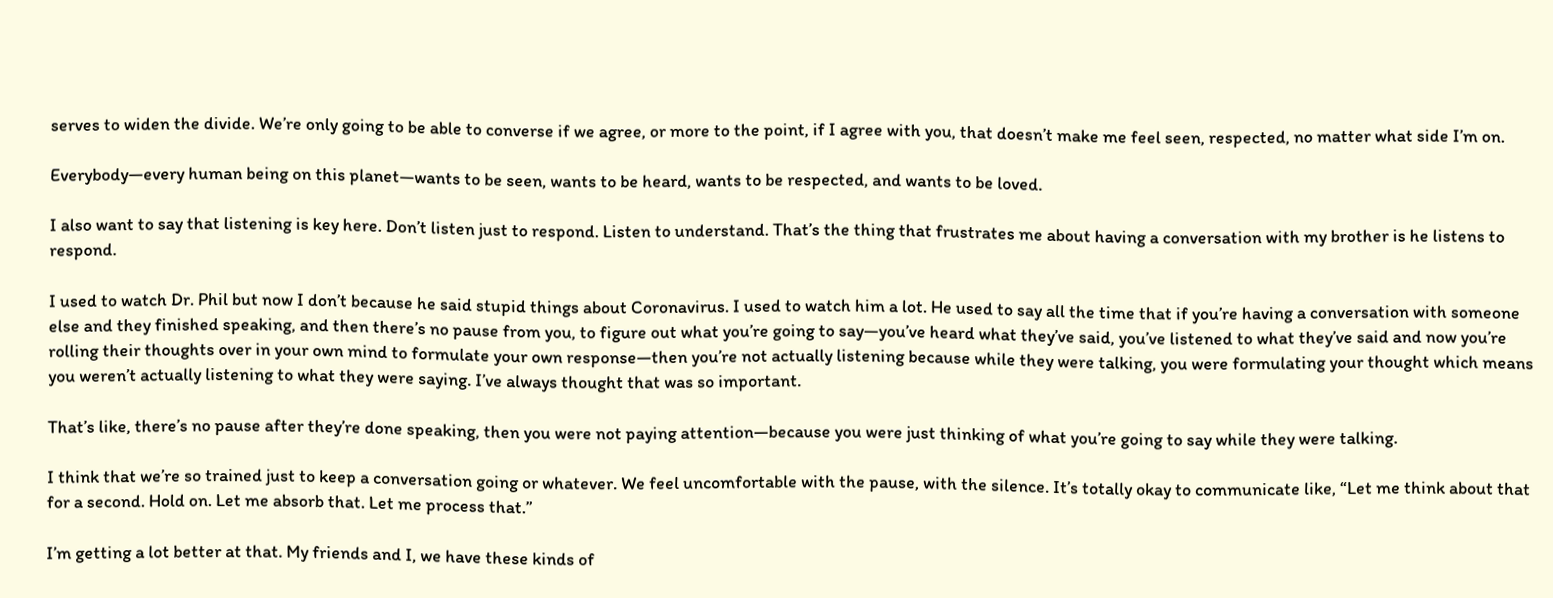serves to widen the divide. We’re only going to be able to converse if we agree, or more to the point, if I agree with you, that doesn’t make me feel seen, respected, no matter what side I’m on.

Everybody—every human being on this planet—wants to be seen, wants to be heard, wants to be respected, and wants to be loved.

I also want to say that listening is key here. Don’t listen just to respond. Listen to understand. That’s the thing that frustrates me about having a conversation with my brother is he listens to respond.

I used to watch Dr. Phil but now I don’t because he said stupid things about Coronavirus. I used to watch him a lot. He used to say all the time that if you’re having a conversation with someone else and they finished speaking, and then there’s no pause from you, to figure out what you’re going to say—you’ve heard what they’ve said, you’ve listened to what they’ve said and now you’re rolling their thoughts over in your own mind to formulate your own response—then you’re not actually listening because while they were talking, you were formulating your thought which means you weren’t actually listening to what they were saying. I’ve always thought that was so important.

That’s like, there’s no pause after they’re done speaking, then you were not paying attention—because you were just thinking of what you’re going to say while they were talking.

I think that we’re so trained just to keep a conversation going or whatever. We feel uncomfortable with the pause, with the silence. It’s totally okay to communicate like, “Let me think about that for a second. Hold on. Let me absorb that. Let me process that.”

I’m getting a lot better at that. My friends and I, we have these kinds of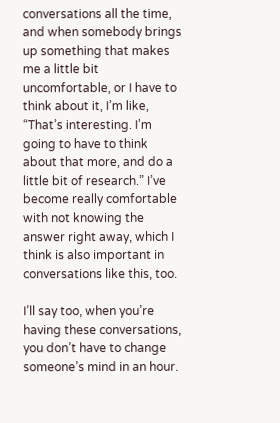conversations all the time, and when somebody brings up something that makes me a little bit uncomfortable, or I have to think about it, I’m like, “That’s interesting. I’m going to have to think about that more, and do a little bit of research.” I’ve become really comfortable with not knowing the answer right away, which I think is also important in conversations like this, too.

I’ll say too, when you’re having these conversations, you don’t have to change someone’s mind in an hour.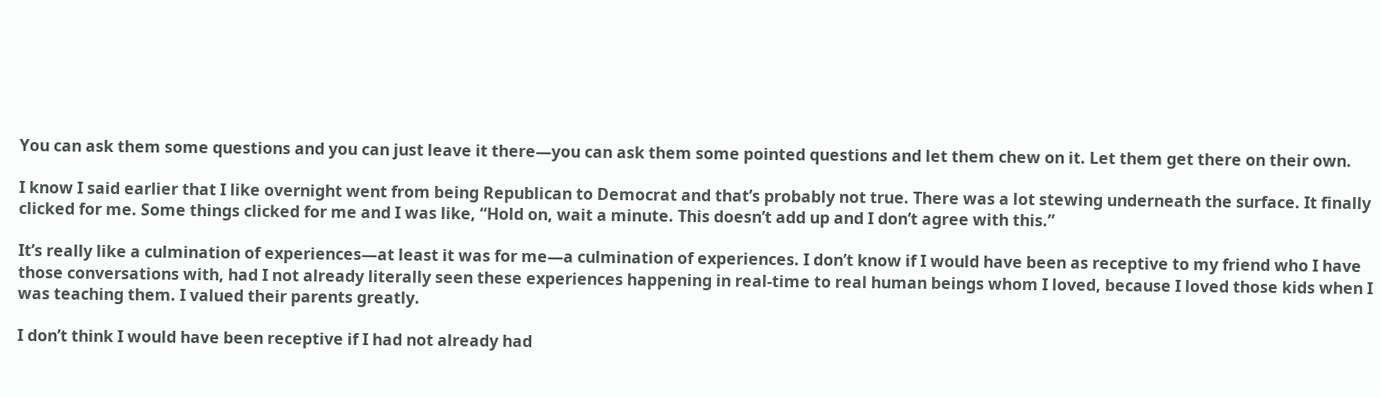You can ask them some questions and you can just leave it there—you can ask them some pointed questions and let them chew on it. Let them get there on their own.

I know I said earlier that I like overnight went from being Republican to Democrat and that’s probably not true. There was a lot stewing underneath the surface. It finally clicked for me. Some things clicked for me and I was like, “Hold on, wait a minute. This doesn’t add up and I don’t agree with this.”

It’s really like a culmination of experiences—at least it was for me—a culmination of experiences. I don’t know if I would have been as receptive to my friend who I have those conversations with, had I not already literally seen these experiences happening in real-time to real human beings whom I loved, because I loved those kids when I was teaching them. I valued their parents greatly.

I don’t think I would have been receptive if I had not already had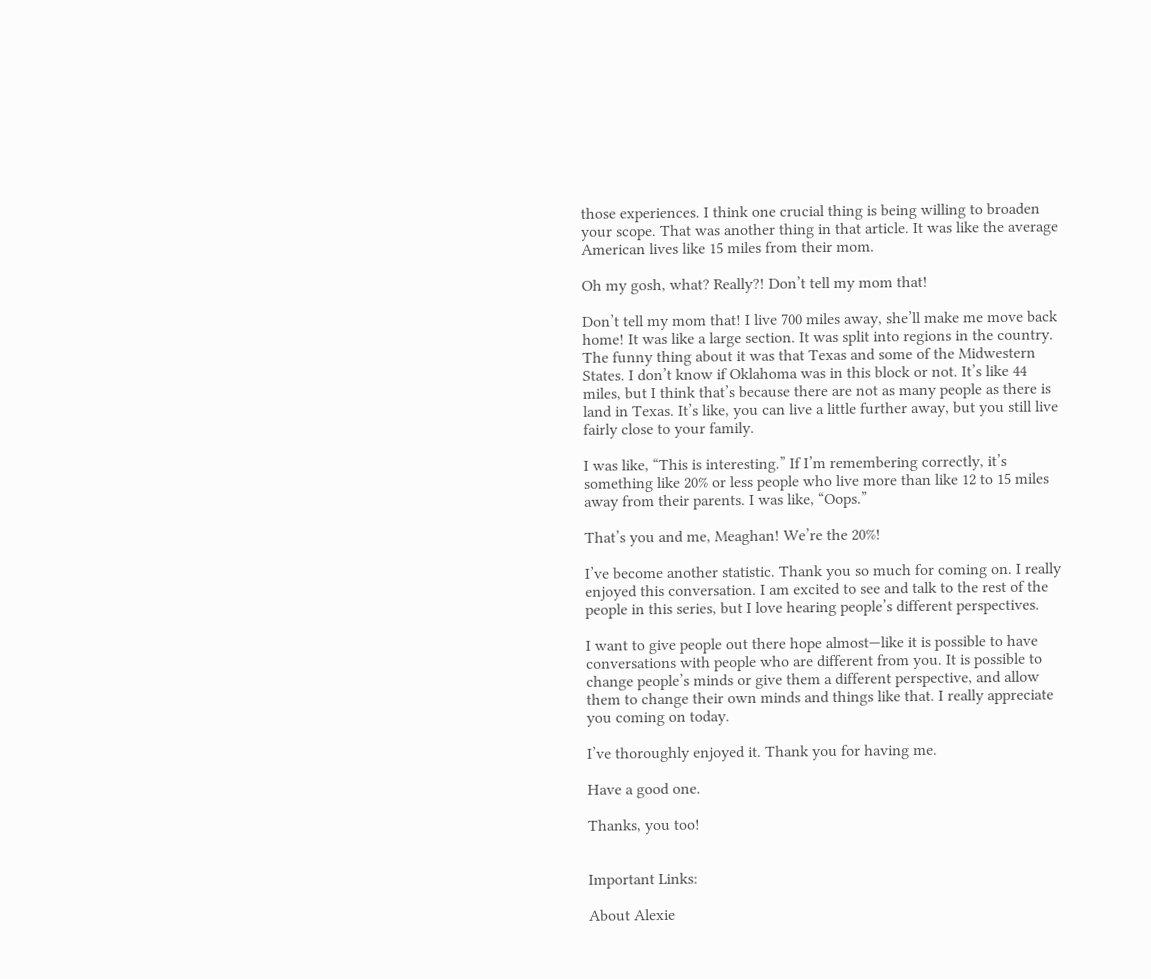those experiences. I think one crucial thing is being willing to broaden your scope. That was another thing in that article. It was like the average American lives like 15 miles from their mom.

Oh my gosh, what? Really?! Don’t tell my mom that!

Don’t tell my mom that! I live 700 miles away, she’ll make me move back home! It was like a large section. It was split into regions in the country. The funny thing about it was that Texas and some of the Midwestern States. I don’t know if Oklahoma was in this block or not. It’s like 44 miles, but I think that’s because there are not as many people as there is land in Texas. It’s like, you can live a little further away, but you still live fairly close to your family.

I was like, “This is interesting.” If I’m remembering correctly, it’s something like 20% or less people who live more than like 12 to 15 miles away from their parents. I was like, “Oops.”

That’s you and me, Meaghan! We’re the 20%!

I’ve become another statistic. Thank you so much for coming on. I really enjoyed this conversation. I am excited to see and talk to the rest of the people in this series, but I love hearing people’s different perspectives.

I want to give people out there hope almost—like it is possible to have conversations with people who are different from you. It is possible to change people’s minds or give them a different perspective, and allow them to change their own minds and things like that. I really appreciate you coming on today.

I’ve thoroughly enjoyed it. Thank you for having me.

Have a good one.

Thanks, you too!


Important Links:

About Alexie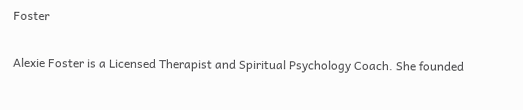Foster

Alexie Foster is a Licensed Therapist and Spiritual Psychology Coach. She founded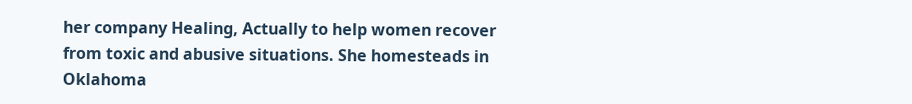her company Healing, Actually to help women recover from toxic and abusive situations. She homesteads in Oklahoma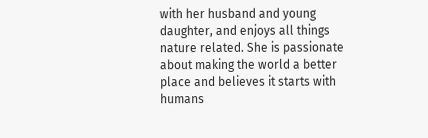with her husband and young daughter, and enjoys all things nature related. She is passionate about making the world a better place and believes it starts with humans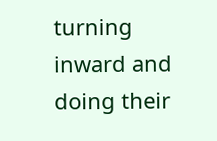turning inward and doing their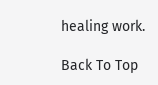healing work.

Back To Top